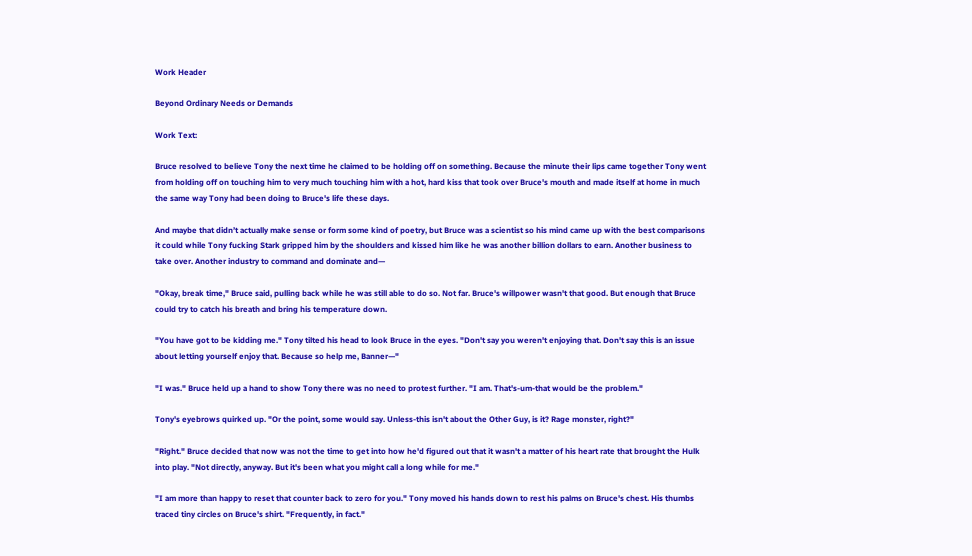Work Header

Beyond Ordinary Needs or Demands

Work Text:

Bruce resolved to believe Tony the next time he claimed to be holding off on something. Because the minute their lips came together Tony went from holding off on touching him to very much touching him with a hot, hard kiss that took over Bruce's mouth and made itself at home in much the same way Tony had been doing to Bruce's life these days.

And maybe that didn’t actually make sense or form some kind of poetry, but Bruce was a scientist so his mind came up with the best comparisons it could while Tony fucking Stark gripped him by the shoulders and kissed him like he was another billion dollars to earn. Another business to take over. Another industry to command and dominate and—

"Okay, break time," Bruce said, pulling back while he was still able to do so. Not far. Bruce's willpower wasn't that good. But enough that Bruce could try to catch his breath and bring his temperature down.

"You have got to be kidding me." Tony tilted his head to look Bruce in the eyes. "Don't say you weren't enjoying that. Don't say this is an issue about letting yourself enjoy that. Because so help me, Banner—"

"I was." Bruce held up a hand to show Tony there was no need to protest further. "I am. That's-um-that would be the problem."

Tony's eyebrows quirked up. "Or the point, some would say. Unless-this isn't about the Other Guy, is it? Rage monster, right?"

"Right." Bruce decided that now was not the time to get into how he'd figured out that it wasn't a matter of his heart rate that brought the Hulk into play. "Not directly, anyway. But it's been what you might call a long while for me."

"I am more than happy to reset that counter back to zero for you." Tony moved his hands down to rest his palms on Bruce's chest. His thumbs traced tiny circles on Bruce's shirt. "Frequently, in fact."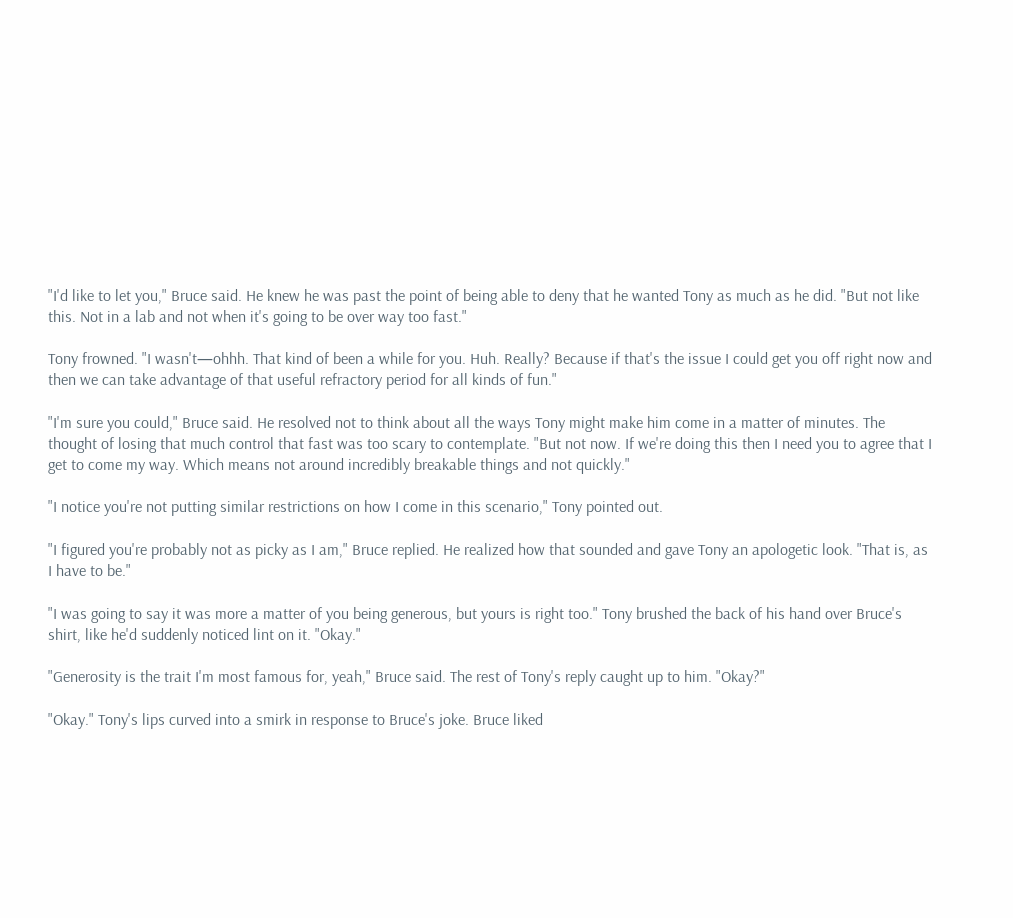"I'd like to let you," Bruce said. He knew he was past the point of being able to deny that he wanted Tony as much as he did. "But not like this. Not in a lab and not when it's going to be over way too fast."

Tony frowned. "I wasn't—ohhh. That kind of been a while for you. Huh. Really? Because if that's the issue I could get you off right now and then we can take advantage of that useful refractory period for all kinds of fun."

"I'm sure you could," Bruce said. He resolved not to think about all the ways Tony might make him come in a matter of minutes. The thought of losing that much control that fast was too scary to contemplate. "But not now. If we're doing this then I need you to agree that I get to come my way. Which means not around incredibly breakable things and not quickly."

"I notice you're not putting similar restrictions on how I come in this scenario," Tony pointed out.

"I figured you're probably not as picky as I am," Bruce replied. He realized how that sounded and gave Tony an apologetic look. "That is, as I have to be."

"I was going to say it was more a matter of you being generous, but yours is right too." Tony brushed the back of his hand over Bruce's shirt, like he'd suddenly noticed lint on it. "Okay."

"Generosity is the trait I'm most famous for, yeah," Bruce said. The rest of Tony's reply caught up to him. "Okay?"

"Okay." Tony's lips curved into a smirk in response to Bruce's joke. Bruce liked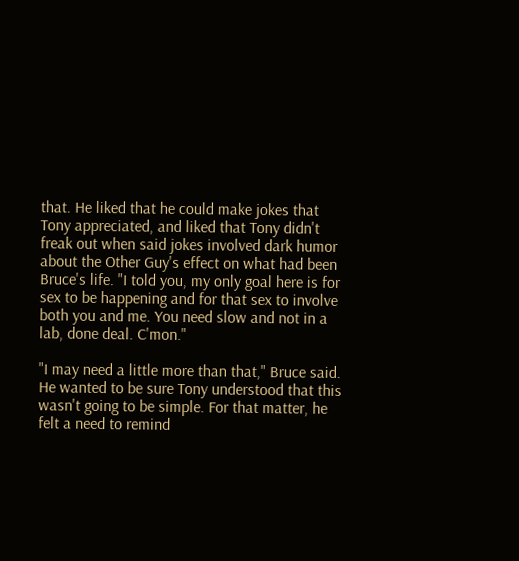that. He liked that he could make jokes that Tony appreciated, and liked that Tony didn't freak out when said jokes involved dark humor about the Other Guy's effect on what had been Bruce's life. "I told you, my only goal here is for sex to be happening and for that sex to involve both you and me. You need slow and not in a lab, done deal. C'mon."

"I may need a little more than that," Bruce said. He wanted to be sure Tony understood that this wasn't going to be simple. For that matter, he felt a need to remind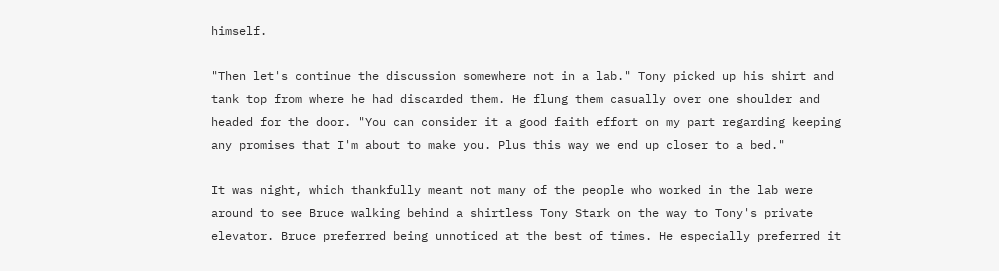himself.

"Then let's continue the discussion somewhere not in a lab." Tony picked up his shirt and tank top from where he had discarded them. He flung them casually over one shoulder and headed for the door. "You can consider it a good faith effort on my part regarding keeping any promises that I'm about to make you. Plus this way we end up closer to a bed."

It was night, which thankfully meant not many of the people who worked in the lab were around to see Bruce walking behind a shirtless Tony Stark on the way to Tony's private elevator. Bruce preferred being unnoticed at the best of times. He especially preferred it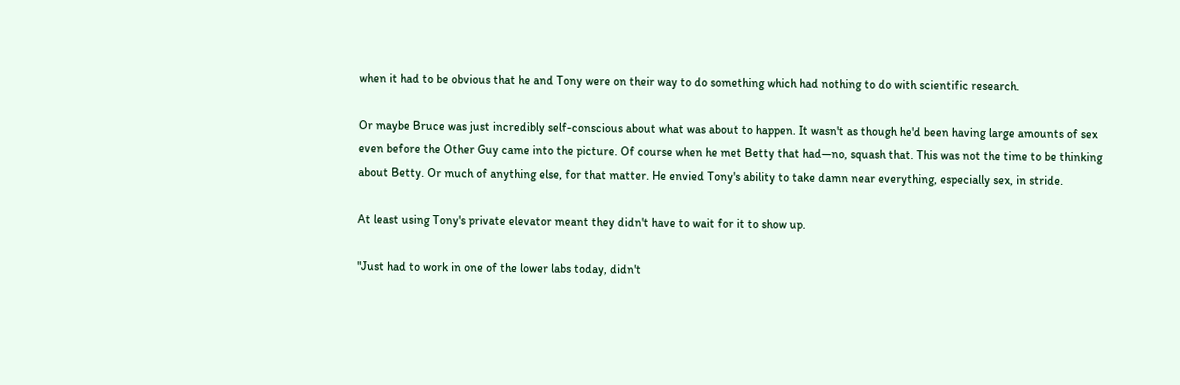when it had to be obvious that he and Tony were on their way to do something which had nothing to do with scientific research.

Or maybe Bruce was just incredibly self-conscious about what was about to happen. It wasn't as though he'd been having large amounts of sex even before the Other Guy came into the picture. Of course when he met Betty that had—no, squash that. This was not the time to be thinking about Betty. Or much of anything else, for that matter. He envied Tony's ability to take damn near everything, especially sex, in stride.

At least using Tony's private elevator meant they didn't have to wait for it to show up.

"Just had to work in one of the lower labs today, didn't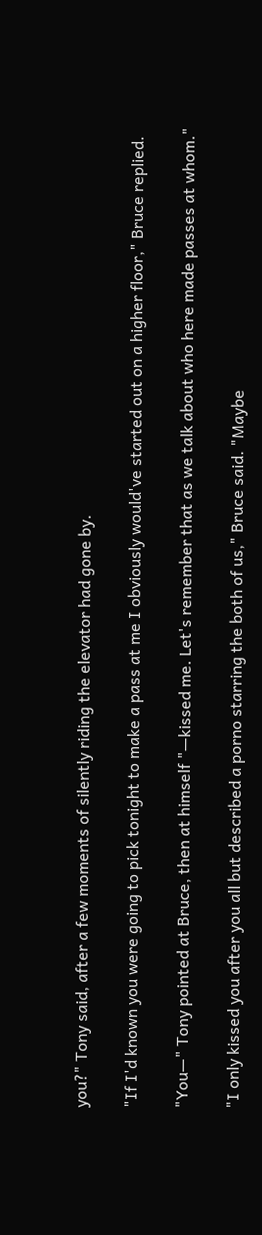you?" Tony said, after a few moments of silently riding the elevator had gone by.

"If I'd known you were going to pick tonight to make a pass at me I obviously would've started out on a higher floor," Bruce replied.

"You—" Tony pointed at Bruce, then at himself "—kissed me. Let's remember that as we talk about who here made passes at whom."

"I only kissed you after you all but described a porno starring the both of us," Bruce said. "Maybe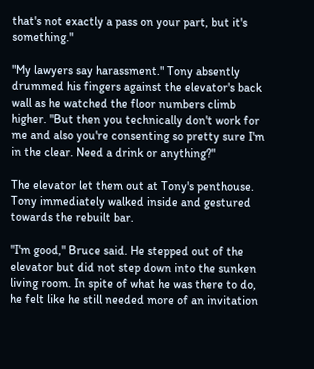that's not exactly a pass on your part, but it's something."

"My lawyers say harassment." Tony absently drummed his fingers against the elevator's back wall as he watched the floor numbers climb higher. "But then you technically don't work for me and also you're consenting so pretty sure I'm in the clear. Need a drink or anything?"

The elevator let them out at Tony's penthouse. Tony immediately walked inside and gestured towards the rebuilt bar.

"I'm good," Bruce said. He stepped out of the elevator but did not step down into the sunken living room. In spite of what he was there to do, he felt like he still needed more of an invitation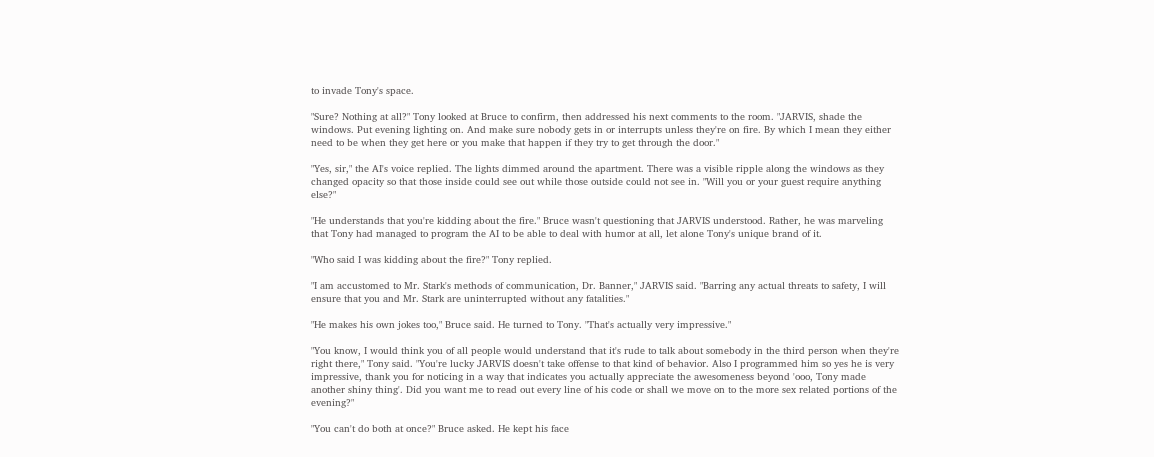to invade Tony's space.

"Sure? Nothing at all?" Tony looked at Bruce to confirm, then addressed his next comments to the room. "JARVIS, shade the windows. Put evening lighting on. And make sure nobody gets in or interrupts unless they're on fire. By which I mean they either need to be when they get here or you make that happen if they try to get through the door."

"Yes, sir," the AI's voice replied. The lights dimmed around the apartment. There was a visible ripple along the windows as they changed opacity so that those inside could see out while those outside could not see in. "Will you or your guest require anything else?"

"He understands that you're kidding about the fire." Bruce wasn't questioning that JARVIS understood. Rather, he was marveling that Tony had managed to program the AI to be able to deal with humor at all, let alone Tony's unique brand of it.

"Who said I was kidding about the fire?" Tony replied.

"I am accustomed to Mr. Stark's methods of communication, Dr. Banner," JARVIS said. "Barring any actual threats to safety, I will ensure that you and Mr. Stark are uninterrupted without any fatalities."

"He makes his own jokes too," Bruce said. He turned to Tony. "That's actually very impressive."

"You know, I would think you of all people would understand that it's rude to talk about somebody in the third person when they're right there," Tony said. "You're lucky JARVIS doesn't take offense to that kind of behavior. Also I programmed him so yes he is very impressive, thank you for noticing in a way that indicates you actually appreciate the awesomeness beyond 'ooo, Tony made another shiny thing'. Did you want me to read out every line of his code or shall we move on to the more sex related portions of the evening?"

"You can't do both at once?" Bruce asked. He kept his face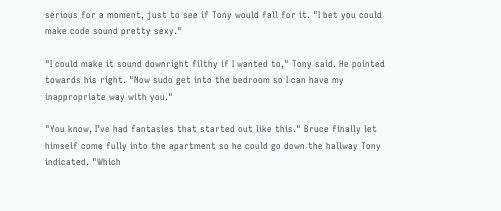serious for a moment, just to see if Tony would fall for it. "I bet you could make code sound pretty sexy."

"I could make it sound downright filthy if I wanted to," Tony said. He pointed towards his right. "Now sudo get into the bedroom so I can have my inappropriate way with you."

"You know, I've had fantasies that started out like this." Bruce finally let himself come fully into the apartment so he could go down the hallway Tony indicated. "Which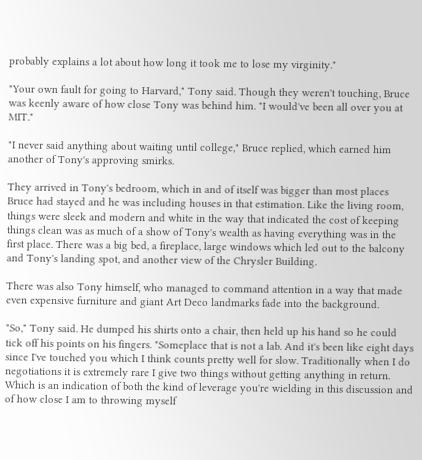probably explains a lot about how long it took me to lose my virginity."

"Your own fault for going to Harvard," Tony said. Though they weren't touching, Bruce was keenly aware of how close Tony was behind him. "I would've been all over you at MIT."

"I never said anything about waiting until college," Bruce replied, which earned him another of Tony's approving smirks.

They arrived in Tony's bedroom, which in and of itself was bigger than most places Bruce had stayed and he was including houses in that estimation. Like the living room, things were sleek and modern and white in the way that indicated the cost of keeping things clean was as much of a show of Tony's wealth as having everything was in the first place. There was a big bed, a fireplace, large windows which led out to the balcony and Tony's landing spot, and another view of the Chrysler Building.

There was also Tony himself, who managed to command attention in a way that made even expensive furniture and giant Art Deco landmarks fade into the background.

"So," Tony said. He dumped his shirts onto a chair, then held up his hand so he could tick off his points on his fingers. "Someplace that is not a lab. And it's been like eight days since I've touched you which I think counts pretty well for slow. Traditionally when I do negotiations it is extremely rare I give two things without getting anything in return. Which is an indication of both the kind of leverage you're wielding in this discussion and of how close I am to throwing myself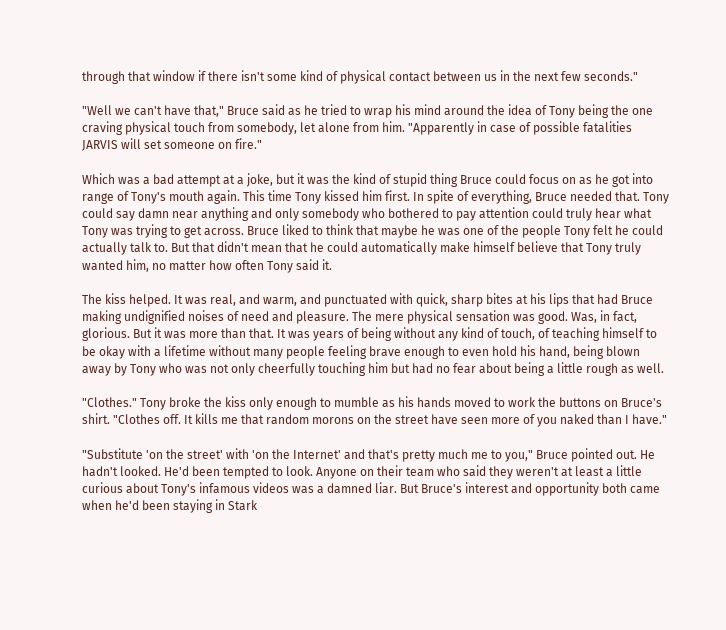through that window if there isn't some kind of physical contact between us in the next few seconds."

"Well we can't have that," Bruce said as he tried to wrap his mind around the idea of Tony being the one craving physical touch from somebody, let alone from him. "Apparently in case of possible fatalities JARVIS will set someone on fire."

Which was a bad attempt at a joke, but it was the kind of stupid thing Bruce could focus on as he got into range of Tony's mouth again. This time Tony kissed him first. In spite of everything, Bruce needed that. Tony could say damn near anything and only somebody who bothered to pay attention could truly hear what Tony was trying to get across. Bruce liked to think that maybe he was one of the people Tony felt he could actually talk to. But that didn't mean that he could automatically make himself believe that Tony truly wanted him, no matter how often Tony said it.

The kiss helped. It was real, and warm, and punctuated with quick, sharp bites at his lips that had Bruce making undignified noises of need and pleasure. The mere physical sensation was good. Was, in fact, glorious. But it was more than that. It was years of being without any kind of touch, of teaching himself to be okay with a lifetime without many people feeling brave enough to even hold his hand, being blown away by Tony who was not only cheerfully touching him but had no fear about being a little rough as well.

"Clothes." Tony broke the kiss only enough to mumble as his hands moved to work the buttons on Bruce's shirt. "Clothes off. It kills me that random morons on the street have seen more of you naked than I have."

"Substitute 'on the street' with 'on the Internet' and that's pretty much me to you," Bruce pointed out. He hadn't looked. He'd been tempted to look. Anyone on their team who said they weren't at least a little curious about Tony's infamous videos was a damned liar. But Bruce's interest and opportunity both came when he'd been staying in Stark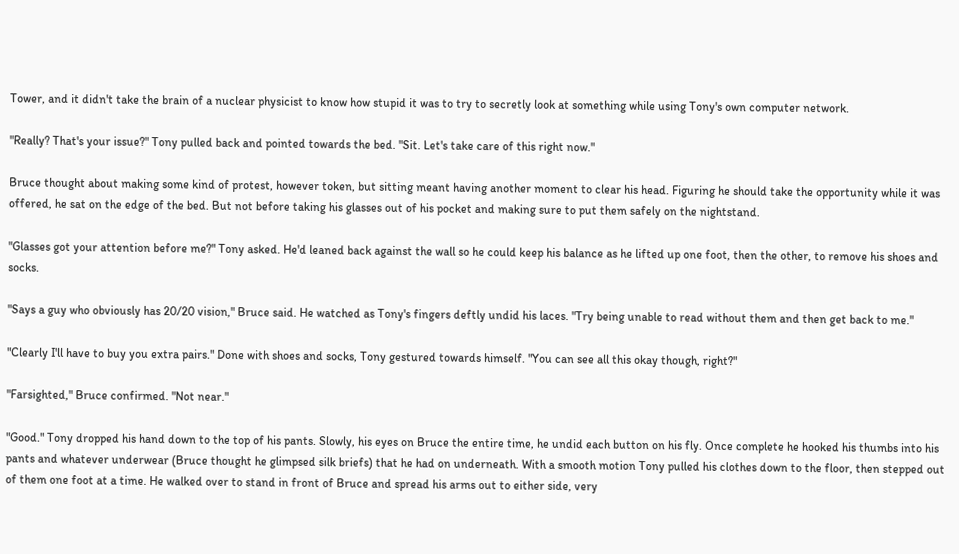Tower, and it didn't take the brain of a nuclear physicist to know how stupid it was to try to secretly look at something while using Tony's own computer network.

"Really? That's your issue?" Tony pulled back and pointed towards the bed. "Sit. Let's take care of this right now."

Bruce thought about making some kind of protest, however token, but sitting meant having another moment to clear his head. Figuring he should take the opportunity while it was offered, he sat on the edge of the bed. But not before taking his glasses out of his pocket and making sure to put them safely on the nightstand.

"Glasses got your attention before me?" Tony asked. He'd leaned back against the wall so he could keep his balance as he lifted up one foot, then the other, to remove his shoes and socks.

"Says a guy who obviously has 20/20 vision," Bruce said. He watched as Tony's fingers deftly undid his laces. "Try being unable to read without them and then get back to me."

"Clearly I'll have to buy you extra pairs." Done with shoes and socks, Tony gestured towards himself. "You can see all this okay though, right?"

"Farsighted," Bruce confirmed. "Not near."

"Good." Tony dropped his hand down to the top of his pants. Slowly, his eyes on Bruce the entire time, he undid each button on his fly. Once complete he hooked his thumbs into his pants and whatever underwear (Bruce thought he glimpsed silk briefs) that he had on underneath. With a smooth motion Tony pulled his clothes down to the floor, then stepped out of them one foot at a time. He walked over to stand in front of Bruce and spread his arms out to either side, very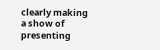clearly making a show of presenting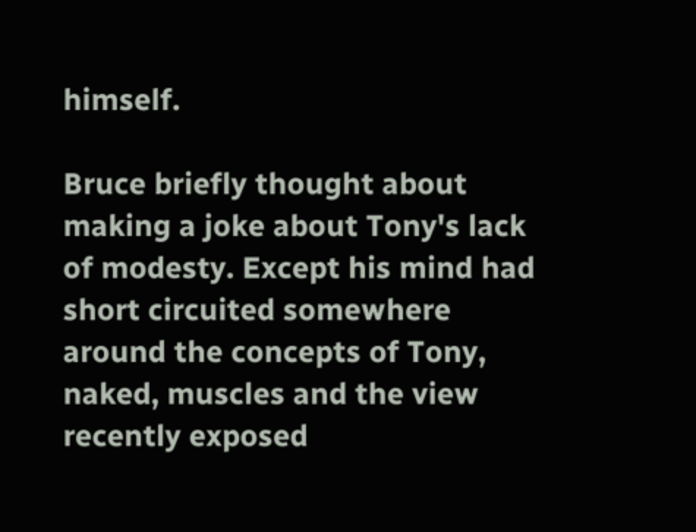himself.

Bruce briefly thought about making a joke about Tony's lack of modesty. Except his mind had short circuited somewhere around the concepts of Tony, naked, muscles and the view recently exposed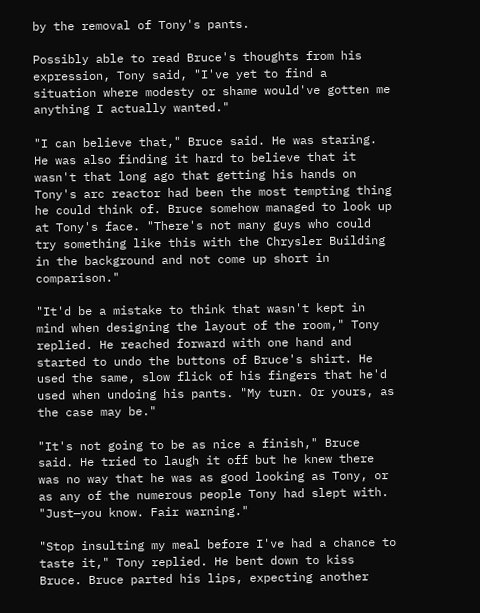by the removal of Tony's pants.

Possibly able to read Bruce's thoughts from his expression, Tony said, "I've yet to find a situation where modesty or shame would've gotten me anything I actually wanted."

"I can believe that," Bruce said. He was staring. He was also finding it hard to believe that it wasn't that long ago that getting his hands on Tony's arc reactor had been the most tempting thing he could think of. Bruce somehow managed to look up at Tony's face. "There's not many guys who could try something like this with the Chrysler Building in the background and not come up short in comparison."

"It'd be a mistake to think that wasn't kept in mind when designing the layout of the room," Tony replied. He reached forward with one hand and started to undo the buttons of Bruce's shirt. He used the same, slow flick of his fingers that he'd used when undoing his pants. "My turn. Or yours, as the case may be."

"It's not going to be as nice a finish," Bruce said. He tried to laugh it off but he knew there was no way that he was as good looking as Tony, or as any of the numerous people Tony had slept with. "Just—you know. Fair warning."

"Stop insulting my meal before I've had a chance to taste it," Tony replied. He bent down to kiss Bruce. Bruce parted his lips, expecting another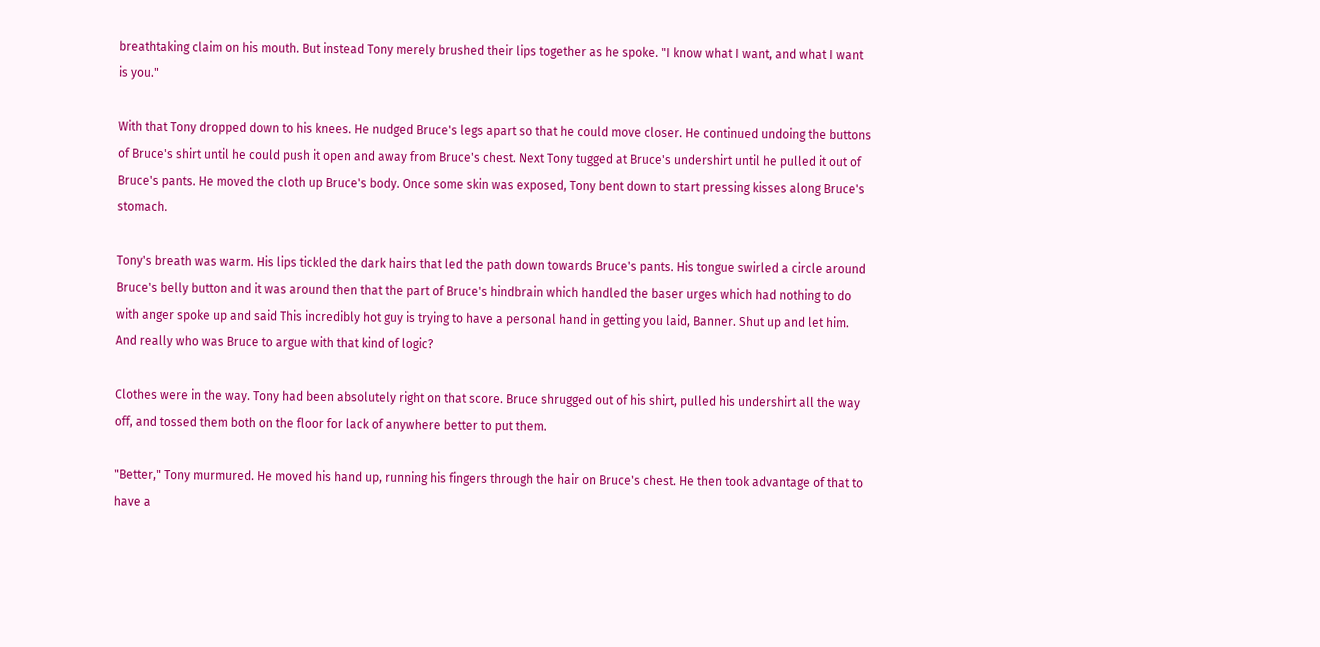breathtaking claim on his mouth. But instead Tony merely brushed their lips together as he spoke. "I know what I want, and what I want is you."

With that Tony dropped down to his knees. He nudged Bruce's legs apart so that he could move closer. He continued undoing the buttons of Bruce's shirt until he could push it open and away from Bruce's chest. Next Tony tugged at Bruce's undershirt until he pulled it out of Bruce's pants. He moved the cloth up Bruce's body. Once some skin was exposed, Tony bent down to start pressing kisses along Bruce's stomach.

Tony's breath was warm. His lips tickled the dark hairs that led the path down towards Bruce's pants. His tongue swirled a circle around Bruce's belly button and it was around then that the part of Bruce's hindbrain which handled the baser urges which had nothing to do with anger spoke up and said This incredibly hot guy is trying to have a personal hand in getting you laid, Banner. Shut up and let him. And really who was Bruce to argue with that kind of logic?

Clothes were in the way. Tony had been absolutely right on that score. Bruce shrugged out of his shirt, pulled his undershirt all the way off, and tossed them both on the floor for lack of anywhere better to put them.

"Better," Tony murmured. He moved his hand up, running his fingers through the hair on Bruce's chest. He then took advantage of that to have a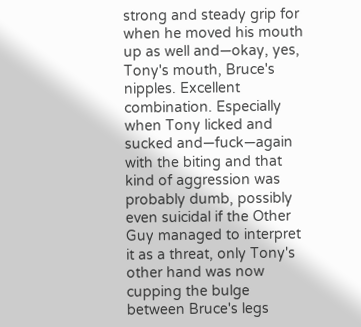strong and steady grip for when he moved his mouth up as well and—okay, yes, Tony's mouth, Bruce's nipples. Excellent combination. Especially when Tony licked and sucked and—fuck—again with the biting and that kind of aggression was probably dumb, possibly even suicidal if the Other Guy managed to interpret it as a threat, only Tony's other hand was now cupping the bulge between Bruce's legs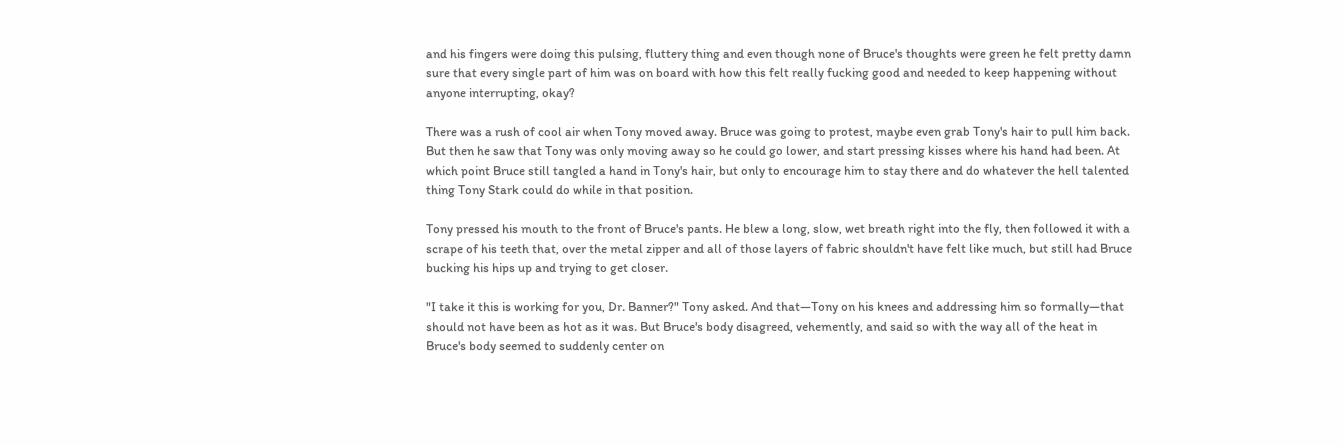and his fingers were doing this pulsing, fluttery thing and even though none of Bruce's thoughts were green he felt pretty damn sure that every single part of him was on board with how this felt really fucking good and needed to keep happening without anyone interrupting, okay?

There was a rush of cool air when Tony moved away. Bruce was going to protest, maybe even grab Tony's hair to pull him back. But then he saw that Tony was only moving away so he could go lower, and start pressing kisses where his hand had been. At which point Bruce still tangled a hand in Tony's hair, but only to encourage him to stay there and do whatever the hell talented thing Tony Stark could do while in that position.

Tony pressed his mouth to the front of Bruce's pants. He blew a long, slow, wet breath right into the fly, then followed it with a scrape of his teeth that, over the metal zipper and all of those layers of fabric shouldn't have felt like much, but still had Bruce bucking his hips up and trying to get closer.

"I take it this is working for you, Dr. Banner?" Tony asked. And that—Tony on his knees and addressing him so formally—that should not have been as hot as it was. But Bruce's body disagreed, vehemently, and said so with the way all of the heat in Bruce's body seemed to suddenly center on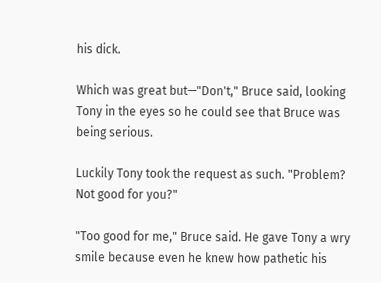his dick.

Which was great but—"Don't," Bruce said, looking Tony in the eyes so he could see that Bruce was being serious.

Luckily Tony took the request as such. "Problem? Not good for you?"

"Too good for me," Bruce said. He gave Tony a wry smile because even he knew how pathetic his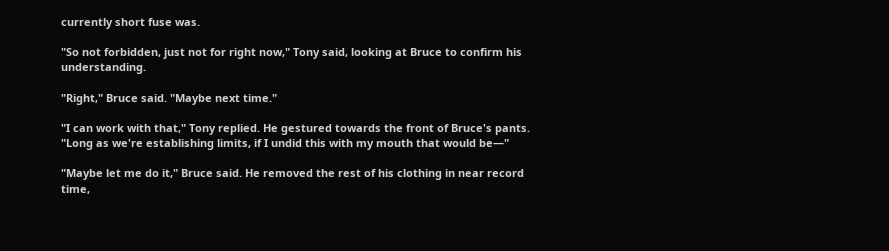currently short fuse was.

"So not forbidden, just not for right now," Tony said, looking at Bruce to confirm his understanding.

"Right," Bruce said. "Maybe next time."

"I can work with that," Tony replied. He gestured towards the front of Bruce's pants. "Long as we're establishing limits, if I undid this with my mouth that would be—"

"Maybe let me do it," Bruce said. He removed the rest of his clothing in near record time,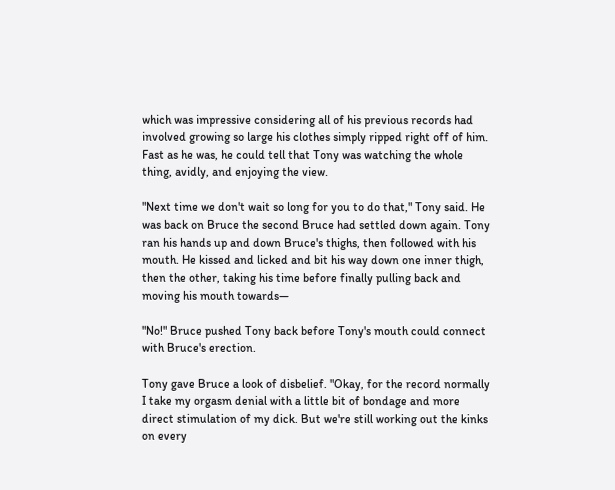which was impressive considering all of his previous records had involved growing so large his clothes simply ripped right off of him. Fast as he was, he could tell that Tony was watching the whole thing, avidly, and enjoying the view.

"Next time we don't wait so long for you to do that," Tony said. He was back on Bruce the second Bruce had settled down again. Tony ran his hands up and down Bruce's thighs, then followed with his mouth. He kissed and licked and bit his way down one inner thigh, then the other, taking his time before finally pulling back and moving his mouth towards—

"No!" Bruce pushed Tony back before Tony's mouth could connect with Bruce's erection.

Tony gave Bruce a look of disbelief. "Okay, for the record normally I take my orgasm denial with a little bit of bondage and more direct stimulation of my dick. But we're still working out the kinks on every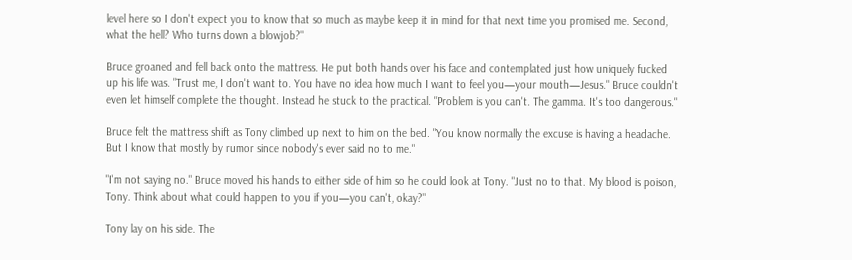level here so I don't expect you to know that so much as maybe keep it in mind for that next time you promised me. Second, what the hell? Who turns down a blowjob?"

Bruce groaned and fell back onto the mattress. He put both hands over his face and contemplated just how uniquely fucked up his life was. "Trust me, I don't want to. You have no idea how much I want to feel you—your mouth—Jesus." Bruce couldn't even let himself complete the thought. Instead he stuck to the practical. "Problem is you can't. The gamma. It's too dangerous."

Bruce felt the mattress shift as Tony climbed up next to him on the bed. "You know normally the excuse is having a headache. But I know that mostly by rumor since nobody's ever said no to me."

"I'm not saying no." Bruce moved his hands to either side of him so he could look at Tony. "Just no to that. My blood is poison, Tony. Think about what could happen to you if you—you can't, okay?"

Tony lay on his side. The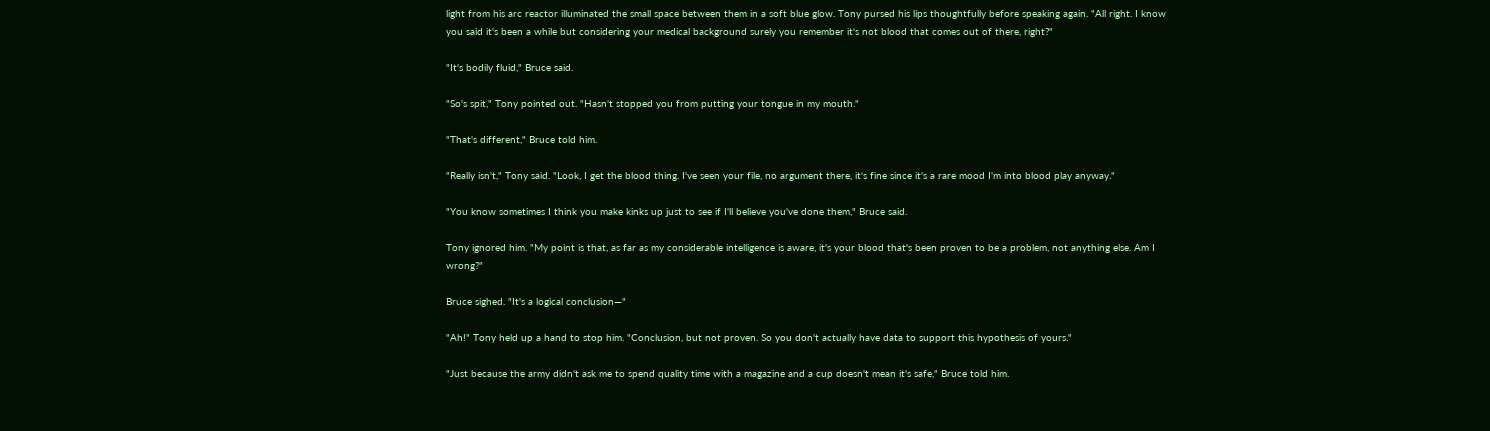light from his arc reactor illuminated the small space between them in a soft blue glow. Tony pursed his lips thoughtfully before speaking again. "All right. I know you said it's been a while but considering your medical background surely you remember it's not blood that comes out of there, right?"

"It's bodily fluid," Bruce said.

"So's spit," Tony pointed out. "Hasn't stopped you from putting your tongue in my mouth."

"That's different," Bruce told him.

"Really isn't," Tony said. "Look, I get the blood thing. I've seen your file, no argument there, it's fine since it's a rare mood I'm into blood play anyway."

"You know sometimes I think you make kinks up just to see if I'll believe you've done them," Bruce said.

Tony ignored him. "My point is that, as far as my considerable intelligence is aware, it's your blood that's been proven to be a problem, not anything else. Am I wrong?"

Bruce sighed. "It's a logical conclusion—"

"Ah!" Tony held up a hand to stop him. "Conclusion, but not proven. So you don't actually have data to support this hypothesis of yours."

"Just because the army didn't ask me to spend quality time with a magazine and a cup doesn't mean it's safe," Bruce told him.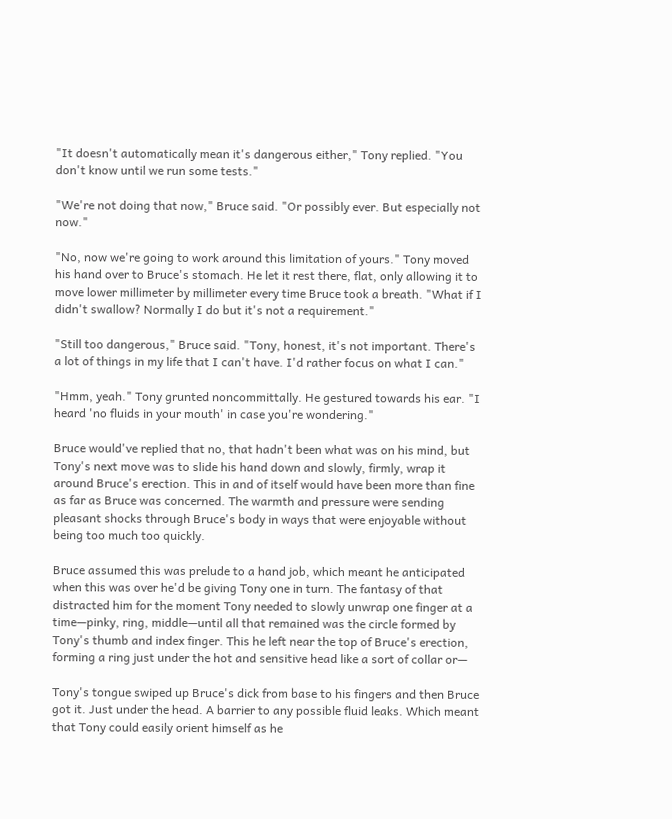"It doesn't automatically mean it's dangerous either," Tony replied. "You don't know until we run some tests."

"We're not doing that now," Bruce said. "Or possibly ever. But especially not now."

"No, now we're going to work around this limitation of yours." Tony moved his hand over to Bruce's stomach. He let it rest there, flat, only allowing it to move lower millimeter by millimeter every time Bruce took a breath. "What if I didn't swallow? Normally I do but it's not a requirement."

"Still too dangerous," Bruce said. "Tony, honest, it's not important. There's a lot of things in my life that I can't have. I'd rather focus on what I can."

"Hmm, yeah." Tony grunted noncommittally. He gestured towards his ear. "I heard 'no fluids in your mouth' in case you're wondering."

Bruce would've replied that no, that hadn't been what was on his mind, but Tony's next move was to slide his hand down and slowly, firmly, wrap it around Bruce's erection. This in and of itself would have been more than fine as far as Bruce was concerned. The warmth and pressure were sending pleasant shocks through Bruce's body in ways that were enjoyable without being too much too quickly.

Bruce assumed this was prelude to a hand job, which meant he anticipated when this was over he'd be giving Tony one in turn. The fantasy of that distracted him for the moment Tony needed to slowly unwrap one finger at a time—pinky, ring, middle—until all that remained was the circle formed by Tony's thumb and index finger. This he left near the top of Bruce's erection, forming a ring just under the hot and sensitive head like a sort of collar or—

Tony's tongue swiped up Bruce's dick from base to his fingers and then Bruce got it. Just under the head. A barrier to any possible fluid leaks. Which meant that Tony could easily orient himself as he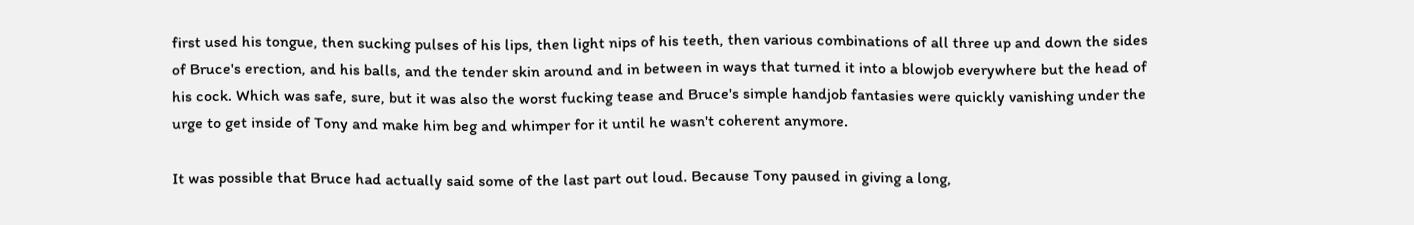first used his tongue, then sucking pulses of his lips, then light nips of his teeth, then various combinations of all three up and down the sides of Bruce's erection, and his balls, and the tender skin around and in between in ways that turned it into a blowjob everywhere but the head of his cock. Which was safe, sure, but it was also the worst fucking tease and Bruce's simple handjob fantasies were quickly vanishing under the urge to get inside of Tony and make him beg and whimper for it until he wasn't coherent anymore.

It was possible that Bruce had actually said some of the last part out loud. Because Tony paused in giving a long,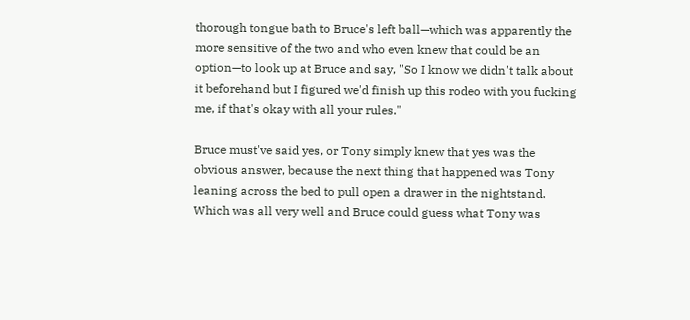thorough tongue bath to Bruce's left ball—which was apparently the more sensitive of the two and who even knew that could be an option—to look up at Bruce and say, "So I know we didn't talk about it beforehand but I figured we'd finish up this rodeo with you fucking me, if that's okay with all your rules."

Bruce must've said yes, or Tony simply knew that yes was the obvious answer, because the next thing that happened was Tony leaning across the bed to pull open a drawer in the nightstand. Which was all very well and Bruce could guess what Tony was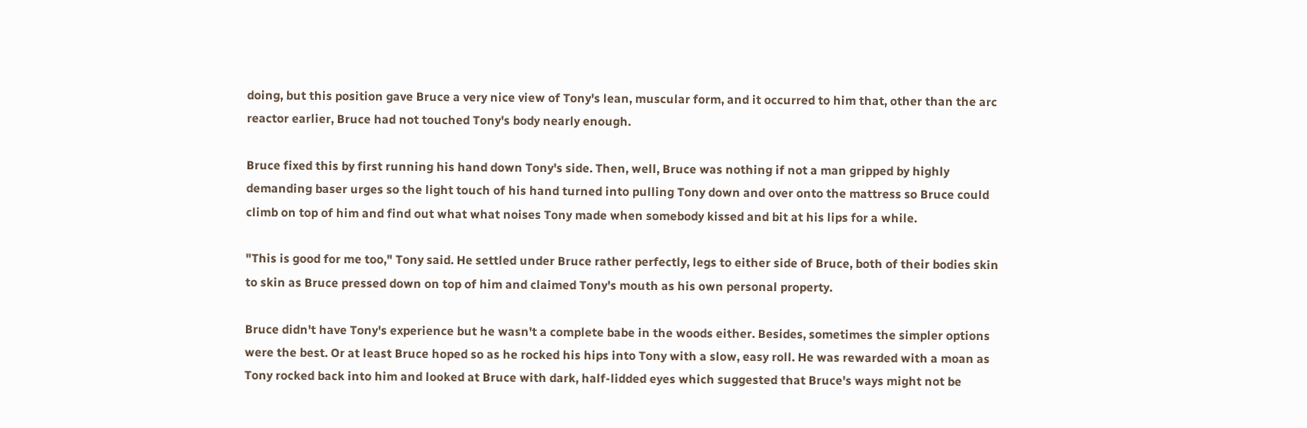doing, but this position gave Bruce a very nice view of Tony's lean, muscular form, and it occurred to him that, other than the arc reactor earlier, Bruce had not touched Tony's body nearly enough.

Bruce fixed this by first running his hand down Tony's side. Then, well, Bruce was nothing if not a man gripped by highly demanding baser urges so the light touch of his hand turned into pulling Tony down and over onto the mattress so Bruce could climb on top of him and find out what what noises Tony made when somebody kissed and bit at his lips for a while.

"This is good for me too," Tony said. He settled under Bruce rather perfectly, legs to either side of Bruce, both of their bodies skin to skin as Bruce pressed down on top of him and claimed Tony's mouth as his own personal property.

Bruce didn't have Tony's experience but he wasn't a complete babe in the woods either. Besides, sometimes the simpler options were the best. Or at least Bruce hoped so as he rocked his hips into Tony with a slow, easy roll. He was rewarded with a moan as Tony rocked back into him and looked at Bruce with dark, half-lidded eyes which suggested that Bruce's ways might not be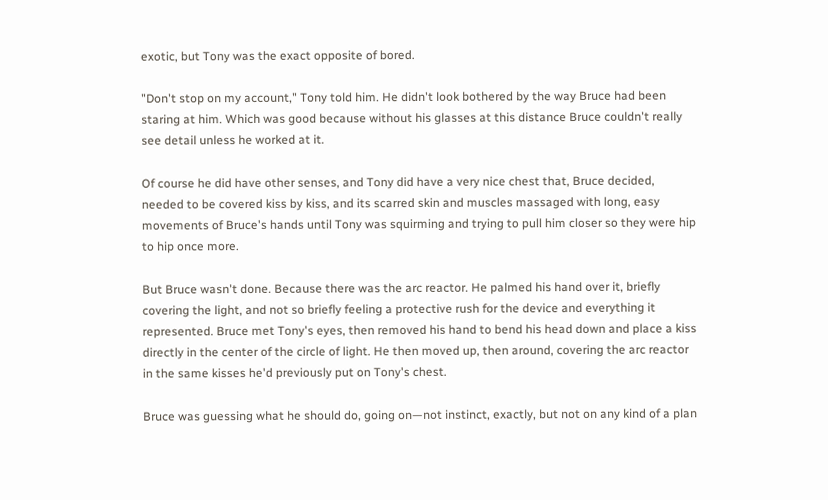exotic, but Tony was the exact opposite of bored.

"Don't stop on my account," Tony told him. He didn't look bothered by the way Bruce had been staring at him. Which was good because without his glasses at this distance Bruce couldn't really see detail unless he worked at it.

Of course he did have other senses, and Tony did have a very nice chest that, Bruce decided, needed to be covered kiss by kiss, and its scarred skin and muscles massaged with long, easy movements of Bruce's hands until Tony was squirming and trying to pull him closer so they were hip to hip once more.

But Bruce wasn't done. Because there was the arc reactor. He palmed his hand over it, briefly covering the light, and not so briefly feeling a protective rush for the device and everything it represented. Bruce met Tony's eyes, then removed his hand to bend his head down and place a kiss directly in the center of the circle of light. He then moved up, then around, covering the arc reactor in the same kisses he'd previously put on Tony's chest.

Bruce was guessing what he should do, going on—not instinct, exactly, but not on any kind of a plan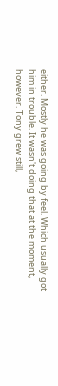either. Mostly he was going by feel. Which usually got him in trouble. It wasn't doing that at the moment, however. Tony grew still,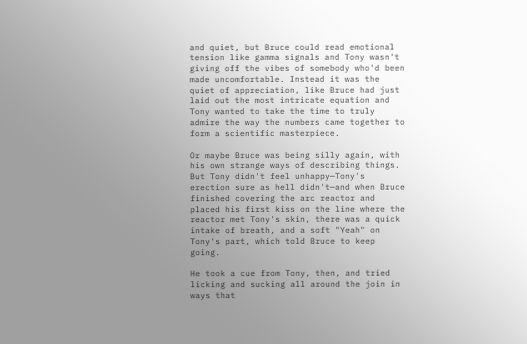and quiet, but Bruce could read emotional tension like gamma signals and Tony wasn't giving off the vibes of somebody who'd been made uncomfortable. Instead it was the quiet of appreciation, like Bruce had just laid out the most intricate equation and Tony wanted to take the time to truly admire the way the numbers came together to form a scientific masterpiece.

Or maybe Bruce was being silly again, with his own strange ways of describing things. But Tony didn't feel unhappy—Tony's erection sure as hell didn't—and when Bruce finished covering the arc reactor and placed his first kiss on the line where the reactor met Tony's skin, there was a quick intake of breath, and a soft "Yeah" on Tony's part, which told Bruce to keep going.

He took a cue from Tony, then, and tried licking and sucking all around the join in ways that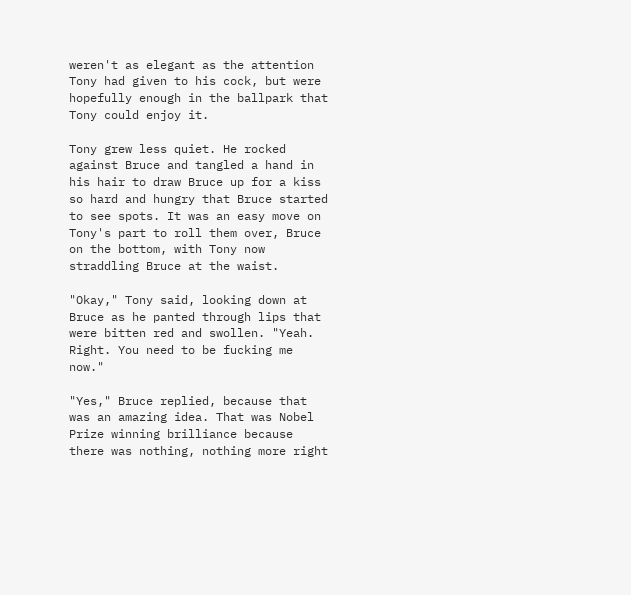weren't as elegant as the attention Tony had given to his cock, but were hopefully enough in the ballpark that Tony could enjoy it.

Tony grew less quiet. He rocked against Bruce and tangled a hand in his hair to draw Bruce up for a kiss so hard and hungry that Bruce started to see spots. It was an easy move on Tony's part to roll them over, Bruce on the bottom, with Tony now straddling Bruce at the waist.

"Okay," Tony said, looking down at Bruce as he panted through lips that were bitten red and swollen. "Yeah. Right. You need to be fucking me now."

"Yes," Bruce replied, because that was an amazing idea. That was Nobel Prize winning brilliance because there was nothing, nothing more right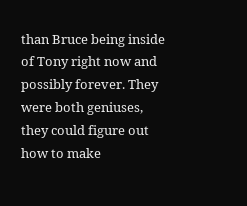than Bruce being inside of Tony right now and possibly forever. They were both geniuses, they could figure out how to make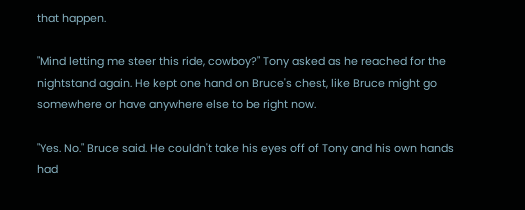that happen.

"Mind letting me steer this ride, cowboy?" Tony asked as he reached for the nightstand again. He kept one hand on Bruce's chest, like Bruce might go somewhere or have anywhere else to be right now.

"Yes. No." Bruce said. He couldn't take his eyes off of Tony and his own hands had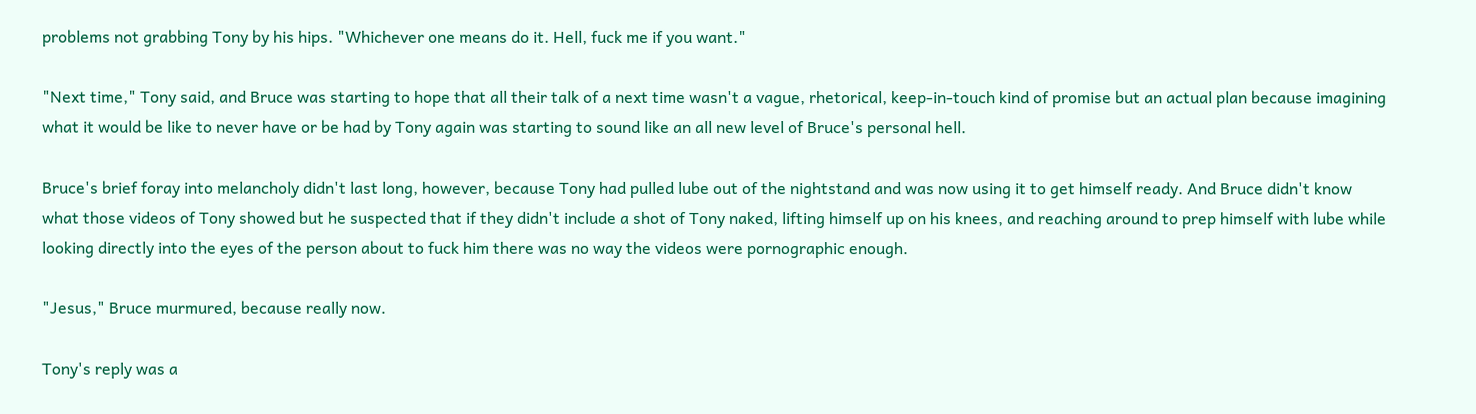problems not grabbing Tony by his hips. "Whichever one means do it. Hell, fuck me if you want."

"Next time," Tony said, and Bruce was starting to hope that all their talk of a next time wasn't a vague, rhetorical, keep-in-touch kind of promise but an actual plan because imagining what it would be like to never have or be had by Tony again was starting to sound like an all new level of Bruce's personal hell.

Bruce's brief foray into melancholy didn't last long, however, because Tony had pulled lube out of the nightstand and was now using it to get himself ready. And Bruce didn't know what those videos of Tony showed but he suspected that if they didn't include a shot of Tony naked, lifting himself up on his knees, and reaching around to prep himself with lube while looking directly into the eyes of the person about to fuck him there was no way the videos were pornographic enough.

"Jesus," Bruce murmured, because really now.

Tony's reply was a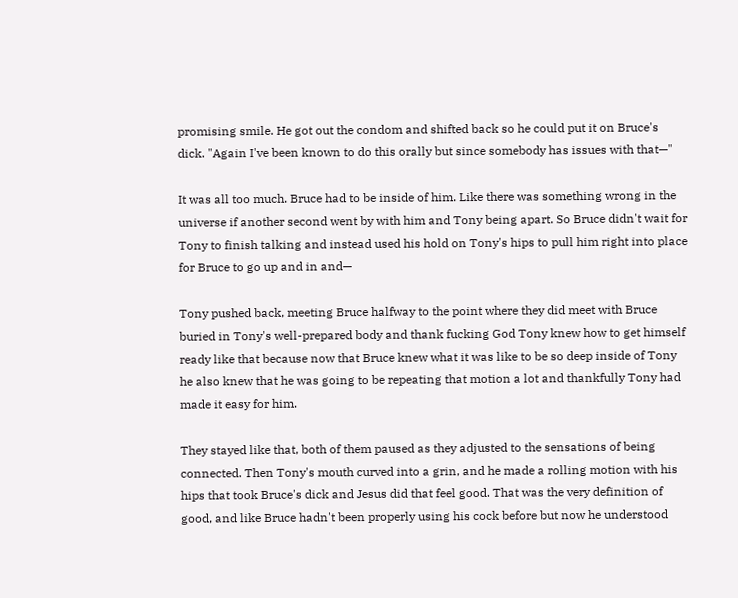promising smile. He got out the condom and shifted back so he could put it on Bruce's dick. "Again I've been known to do this orally but since somebody has issues with that—"

It was all too much. Bruce had to be inside of him. Like there was something wrong in the universe if another second went by with him and Tony being apart. So Bruce didn't wait for Tony to finish talking and instead used his hold on Tony's hips to pull him right into place for Bruce to go up and in and—

Tony pushed back, meeting Bruce halfway to the point where they did meet with Bruce buried in Tony's well-prepared body and thank fucking God Tony knew how to get himself ready like that because now that Bruce knew what it was like to be so deep inside of Tony he also knew that he was going to be repeating that motion a lot and thankfully Tony had made it easy for him.

They stayed like that, both of them paused as they adjusted to the sensations of being connected. Then Tony's mouth curved into a grin, and he made a rolling motion with his hips that took Bruce's dick and Jesus did that feel good. That was the very definition of good, and like Bruce hadn't been properly using his cock before but now he understood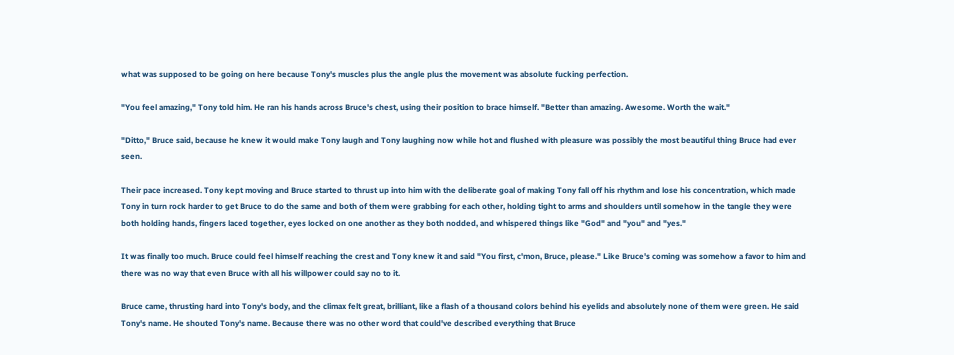what was supposed to be going on here because Tony's muscles plus the angle plus the movement was absolute fucking perfection.

"You feel amazing," Tony told him. He ran his hands across Bruce's chest, using their position to brace himself. "Better than amazing. Awesome. Worth the wait."

"Ditto," Bruce said, because he knew it would make Tony laugh and Tony laughing now while hot and flushed with pleasure was possibly the most beautiful thing Bruce had ever seen.

Their pace increased. Tony kept moving and Bruce started to thrust up into him with the deliberate goal of making Tony fall off his rhythm and lose his concentration, which made Tony in turn rock harder to get Bruce to do the same and both of them were grabbing for each other, holding tight to arms and shoulders until somehow in the tangle they were both holding hands, fingers laced together, eyes locked on one another as they both nodded, and whispered things like "God" and "you" and "yes."

It was finally too much. Bruce could feel himself reaching the crest and Tony knew it and said "You first, c'mon, Bruce, please." Like Bruce's coming was somehow a favor to him and there was no way that even Bruce with all his willpower could say no to it.

Bruce came, thrusting hard into Tony's body, and the climax felt great, brilliant, like a flash of a thousand colors behind his eyelids and absolutely none of them were green. He said Tony's name. He shouted Tony's name. Because there was no other word that could've described everything that Bruce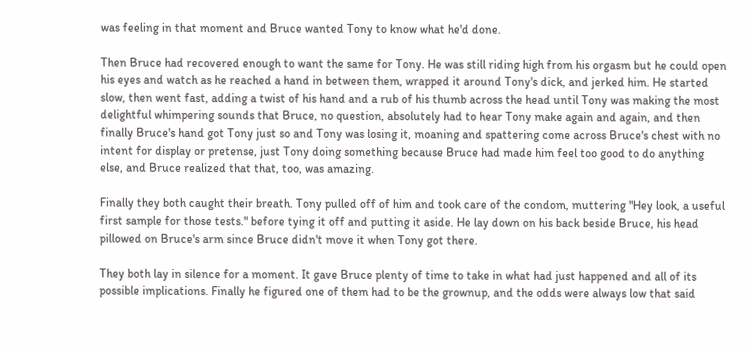was feeling in that moment and Bruce wanted Tony to know what he'd done.

Then Bruce had recovered enough to want the same for Tony. He was still riding high from his orgasm but he could open his eyes and watch as he reached a hand in between them, wrapped it around Tony's dick, and jerked him. He started slow, then went fast, adding a twist of his hand and a rub of his thumb across the head until Tony was making the most delightful whimpering sounds that Bruce, no question, absolutely had to hear Tony make again and again, and then finally Bruce's hand got Tony just so and Tony was losing it, moaning and spattering come across Bruce's chest with no intent for display or pretense, just Tony doing something because Bruce had made him feel too good to do anything else, and Bruce realized that that, too, was amazing.

Finally they both caught their breath. Tony pulled off of him and took care of the condom, muttering "Hey look, a useful first sample for those tests." before tying it off and putting it aside. He lay down on his back beside Bruce, his head pillowed on Bruce's arm since Bruce didn't move it when Tony got there.

They both lay in silence for a moment. It gave Bruce plenty of time to take in what had just happened and all of its possible implications. Finally he figured one of them had to be the grownup, and the odds were always low that said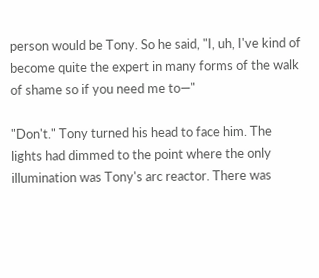person would be Tony. So he said, "I, uh, I've kind of become quite the expert in many forms of the walk of shame so if you need me to—"

"Don't." Tony turned his head to face him. The lights had dimmed to the point where the only illumination was Tony's arc reactor. There was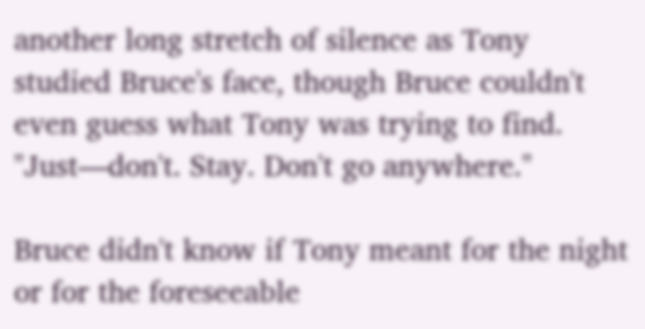another long stretch of silence as Tony studied Bruce's face, though Bruce couldn't even guess what Tony was trying to find. "Just—don't. Stay. Don't go anywhere."

Bruce didn't know if Tony meant for the night or for the foreseeable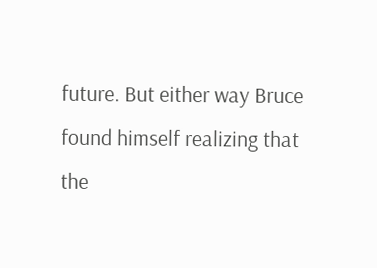future. But either way Bruce found himself realizing that the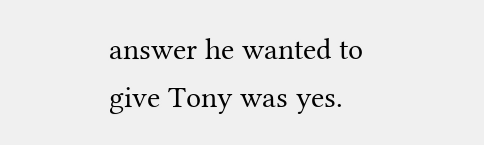answer he wanted to give Tony was yes.